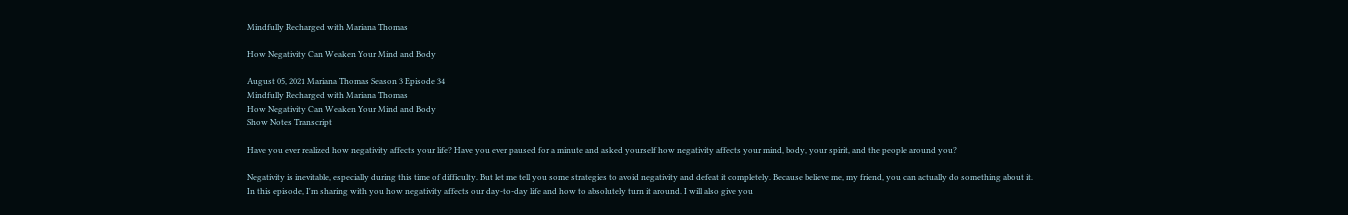Mindfully Recharged with Mariana Thomas

How Negativity Can Weaken Your Mind and Body

August 05, 2021 Mariana Thomas Season 3 Episode 34
Mindfully Recharged with Mariana Thomas
How Negativity Can Weaken Your Mind and Body
Show Notes Transcript

Have you ever realized how negativity affects your life? Have you ever paused for a minute and asked yourself how negativity affects your mind, body, your spirit, and the people around you?

Negativity is inevitable, especially during this time of difficulty. But let me tell you some strategies to avoid negativity and defeat it completely. Because believe me, my friend, you can actually do something about it.
In this episode, I'm sharing with you how negativity affects our day-to-day life and how to absolutely turn it around. I will also give you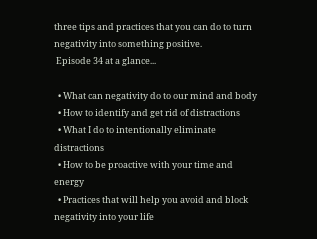three tips and practices that you can do to turn negativity into something positive.
 Episode 34 at a glance...

  • What can negativity do to our mind and body
  • How to identify and get rid of distractions
  • What I do to intentionally eliminate distractions
  • How to be proactive with your time and energy
  • Practices that will help you avoid and block negativity into your life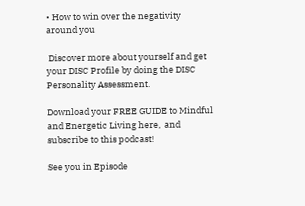• How to win over the negativity around you

 Discover more about yourself and get your DISC Profile by doing the DISC Personality Assessment.

Download your FREE GUIDE to Mindful and Energetic Living here,  and subscribe to this podcast!

See you in Episode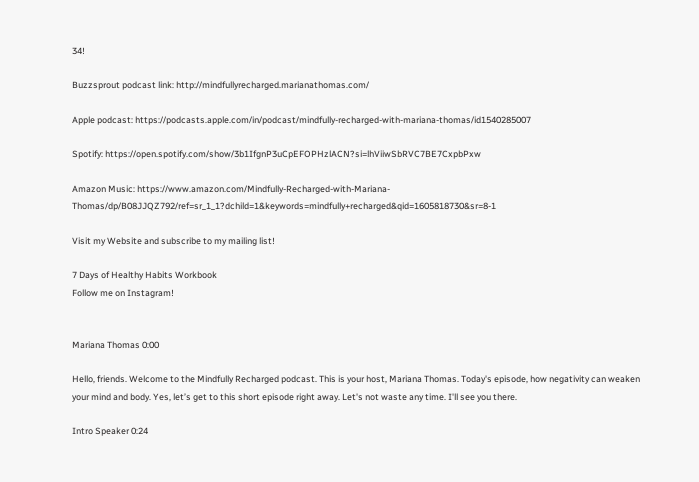34!

Buzzsprout podcast link: http://mindfullyrecharged.marianathomas.com/

Apple podcast: https://podcasts.apple.com/in/podcast/mindfully-recharged-with-mariana-thomas/id1540285007

Spotify: https://open.spotify.com/show/3b1IfgnP3uCpEFOPHzlACN?si=lhViiwSbRVC7BE7CxpbPxw

Amazon Music: https://www.amazon.com/Mindfully-Recharged-with-Mariana-Thomas/dp/B08JJQZ792/ref=sr_1_1?dchild=1&keywords=mindfully+recharged&qid=1605818730&sr=8-1

Visit my Website and subscribe to my mailing list!

7 Days of Healthy Habits Workbook
Follow me on Instagram!


Mariana Thomas 0:00

Hello, friends. Welcome to the Mindfully Recharged podcast. This is your host, Mariana Thomas. Today's episode, how negativity can weaken your mind and body. Yes, let’s get to this short episode right away. Let's not waste any time. I'll see you there.

Intro Speaker 0:24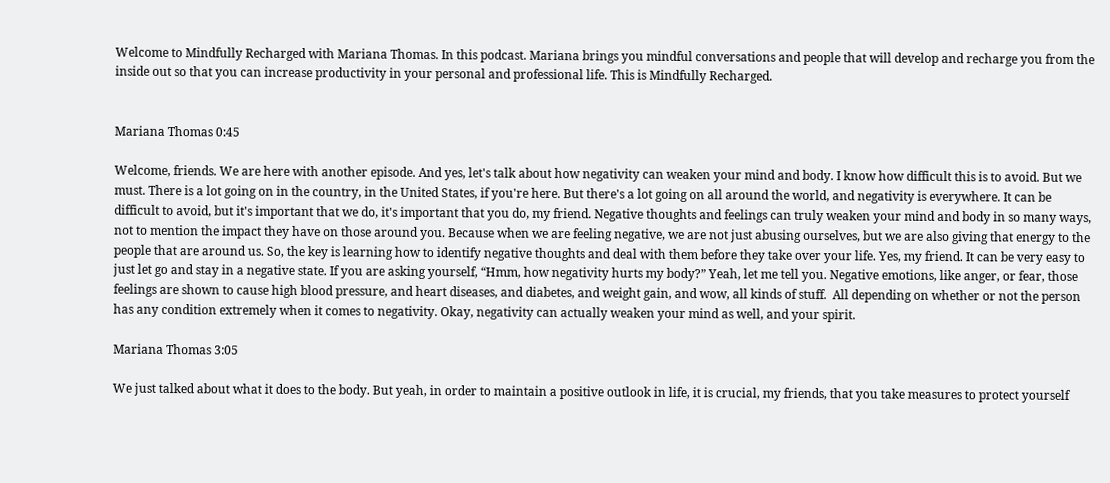Welcome to Mindfully Recharged with Mariana Thomas. In this podcast. Mariana brings you mindful conversations and people that will develop and recharge you from the inside out so that you can increase productivity in your personal and professional life. This is Mindfully Recharged.


Mariana Thomas 0:45

Welcome, friends. We are here with another episode. And yes, let's talk about how negativity can weaken your mind and body. I know how difficult this is to avoid. But we must. There is a lot going on in the country, in the United States, if you're here. But there's a lot going on all around the world, and negativity is everywhere. It can be difficult to avoid, but it's important that we do, it's important that you do, my friend. Negative thoughts and feelings can truly weaken your mind and body in so many ways, not to mention the impact they have on those around you. Because when we are feeling negative, we are not just abusing ourselves, but we are also giving that energy to the people that are around us. So, the key is learning how to identify negative thoughts and deal with them before they take over your life. Yes, my friend. It can be very easy to just let go and stay in a negative state. If you are asking yourself, “Hmm, how negativity hurts my body?” Yeah, let me tell you. Negative emotions, like anger, or fear, those feelings are shown to cause high blood pressure, and heart diseases, and diabetes, and weight gain, and wow, all kinds of stuff.  All depending on whether or not the person has any condition extremely when it comes to negativity. Okay, negativity can actually weaken your mind as well, and your spirit.

Mariana Thomas 3:05

We just talked about what it does to the body. But yeah, in order to maintain a positive outlook in life, it is crucial, my friends, that you take measures to protect yourself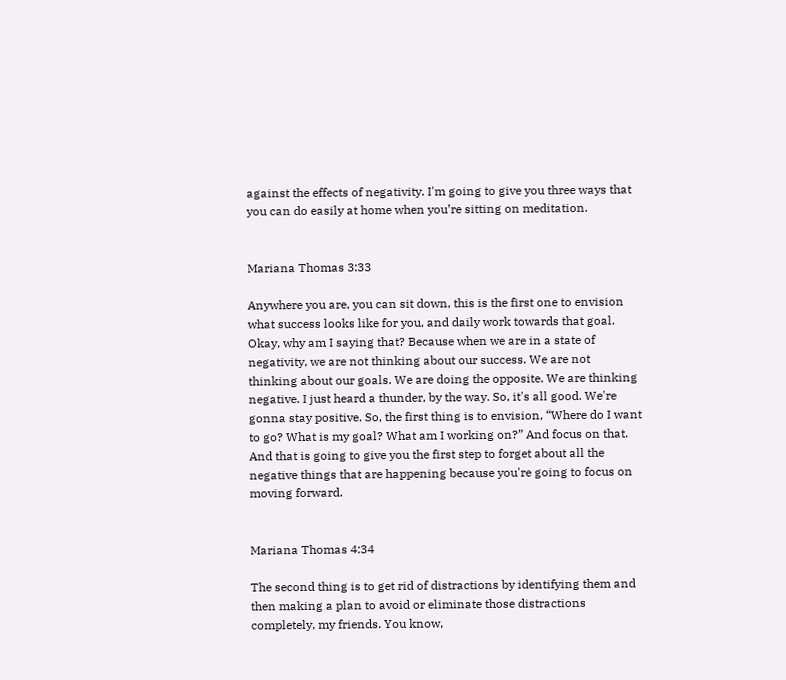against the effects of negativity. I'm going to give you three ways that you can do easily at home when you’re sitting on meditation.


Mariana Thomas 3:33

Anywhere you are, you can sit down, this is the first one to envision what success looks like for you, and daily work towards that goal. Okay, why am I saying that? Because when we are in a state of negativity, we are not thinking about our success. We are not thinking about our goals. We are doing the opposite. We are thinking negative. I just heard a thunder, by the way. So, it's all good. We're gonna stay positive. So, the first thing is to envision, “Where do I want to go? What is my goal? What am I working on?” And focus on that. And that is going to give you the first step to forget about all the negative things that are happening because you're going to focus on moving forward.


Mariana Thomas 4:34

The second thing is to get rid of distractions by identifying them and then making a plan to avoid or eliminate those distractions completely, my friends. You know,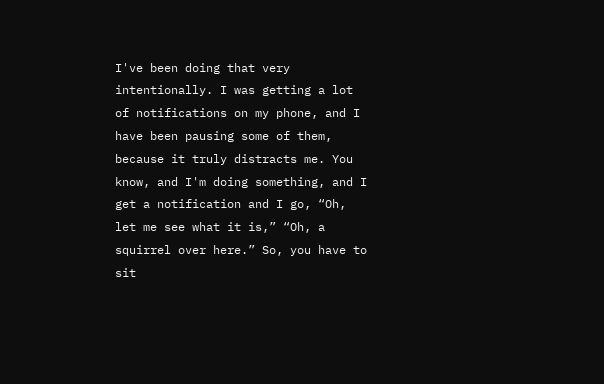I've been doing that very intentionally. I was getting a lot of notifications on my phone, and I have been pausing some of them, because it truly distracts me. You know, and I'm doing something, and I get a notification and I go, “Oh, let me see what it is,” “Oh, a squirrel over here.” So, you have to sit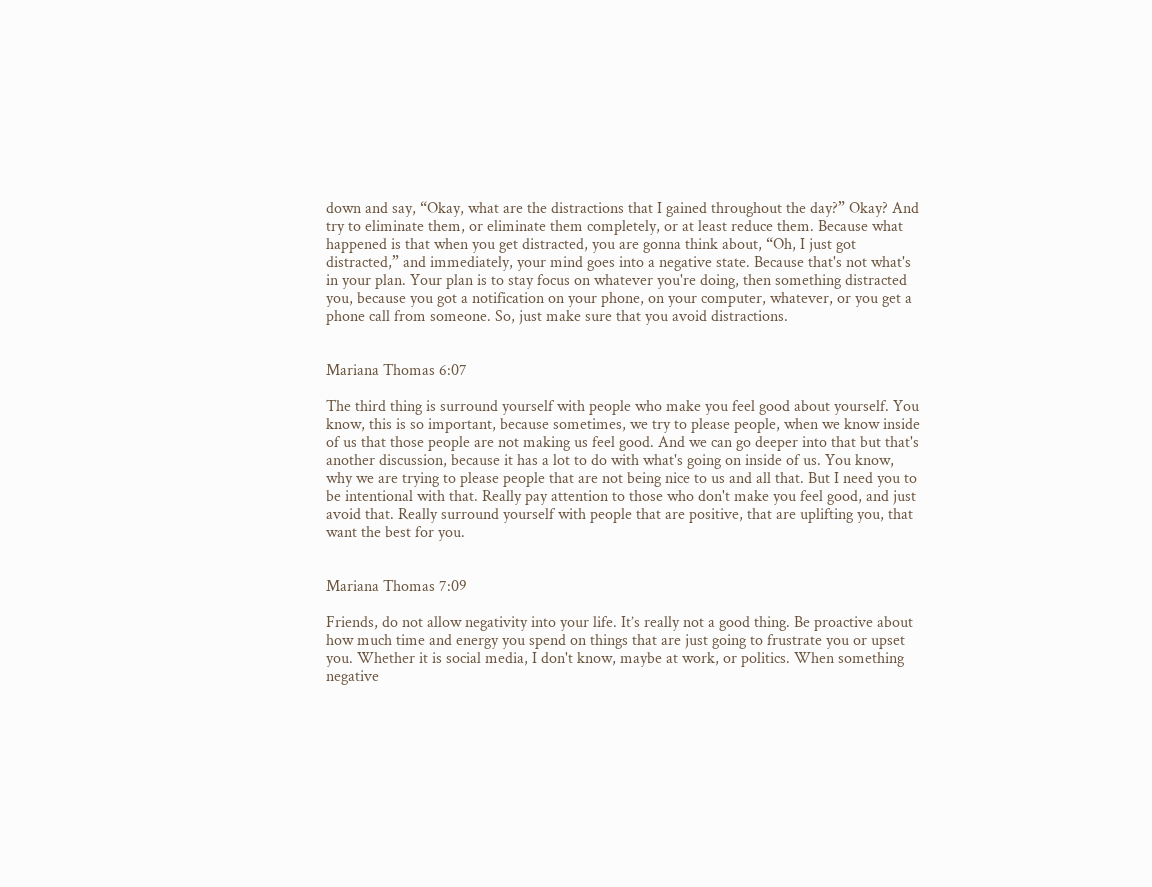down and say, “Okay, what are the distractions that I gained throughout the day?” Okay? And try to eliminate them, or eliminate them completely, or at least reduce them. Because what happened is that when you get distracted, you are gonna think about, “Oh, I just got distracted,” and immediately, your mind goes into a negative state. Because that's not what's in your plan. Your plan is to stay focus on whatever you're doing, then something distracted you, because you got a notification on your phone, on your computer, whatever, or you get a phone call from someone. So, just make sure that you avoid distractions.


Mariana Thomas 6:07

The third thing is surround yourself with people who make you feel good about yourself. You know, this is so important, because sometimes, we try to please people, when we know inside of us that those people are not making us feel good. And we can go deeper into that but that's another discussion, because it has a lot to do with what's going on inside of us. You know, why we are trying to please people that are not being nice to us and all that. But I need you to be intentional with that. Really pay attention to those who don't make you feel good, and just avoid that. Really surround yourself with people that are positive, that are uplifting you, that want the best for you.


Mariana Thomas 7:09

Friends, do not allow negativity into your life. It’s really not a good thing. Be proactive about how much time and energy you spend on things that are just going to frustrate you or upset you. Whether it is social media, I don't know, maybe at work, or politics. When something negative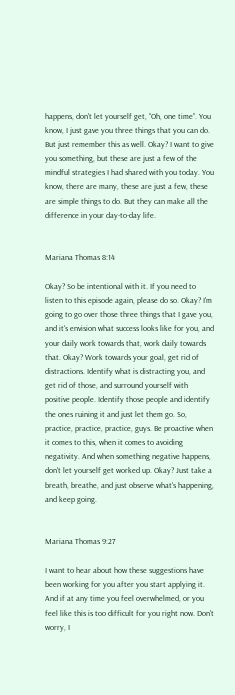happens, don't let yourself get, “Oh, one time”. You know, I just gave you three things that you can do. But just remember this as well. Okay? I want to give you something, but these are just a few of the mindful strategies I had shared with you today. You know, there are many, these are just a few, these are simple things to do. But they can make all the difference in your day-to-day life.


Mariana Thomas 8:14

Okay? So be intentional with it. If you need to listen to this episode again, please do so. Okay? I'm going to go over those three things that I gave you, and it's envision what success looks like for you, and your daily work towards that, work daily towards that. Okay? Work towards your goal, get rid of distractions. Identify what is distracting you, and get rid of those, and surround yourself with positive people. Identify those people and identify the ones ruining it and just let them go. So, practice, practice, practice, guys. Be proactive when it comes to this, when it comes to avoiding negativity. And when something negative happens, don't let yourself get worked up. Okay? Just take a breath, breathe, and just observe what's happening, and keep going.


Mariana Thomas 9:27

I want to hear about how these suggestions have been working for you after you start applying it. And if at any time you feel overwhelmed, or you feel like this is too difficult for you right now. Don't worry, I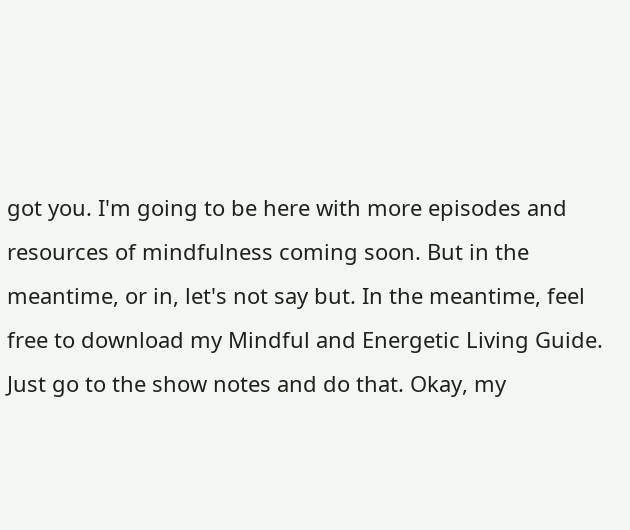got you. I'm going to be here with more episodes and resources of mindfulness coming soon. But in the meantime, or in, let's not say but. In the meantime, feel free to download my Mindful and Energetic Living Guide. Just go to the show notes and do that. Okay, my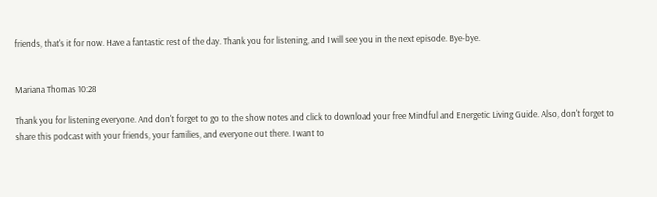friends, that's it for now. Have a fantastic rest of the day. Thank you for listening, and I will see you in the next episode. Bye-bye.


Mariana Thomas 10:28

Thank you for listening everyone. And don't forget to go to the show notes and click to download your free Mindful and Energetic Living Guide. Also, don't forget to share this podcast with your friends, your families, and everyone out there. I want to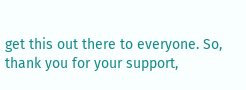get this out there to everyone. So, thank you for your support,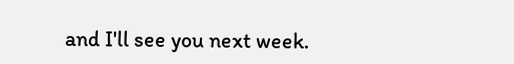and I'll see you next week.